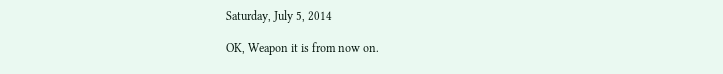Saturday, July 5, 2014

OK, Weapon it is from now on.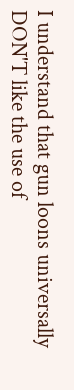I understand that gun loons universally DON'T like the use of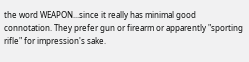the word WEAPON...since it really has minimal good connotation. They prefer gun or firearm or apparently "sporting rifle" for impression's sake.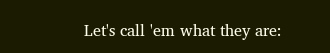Let's call 'em what they are: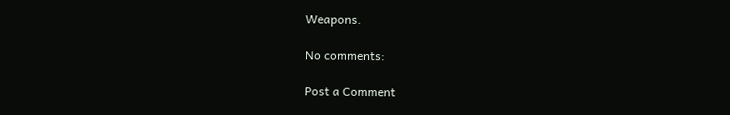Weapons.

No comments:

Post a Comment